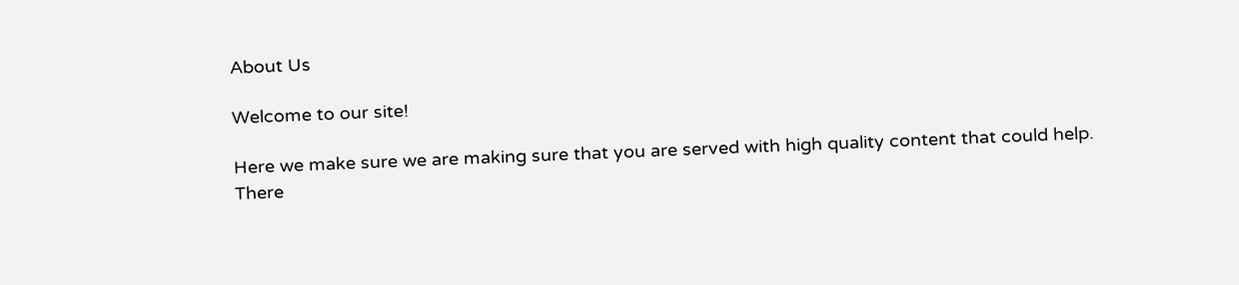About Us

Welcome to our site!

Here we make sure we are making sure that you are served with high quality content that could help. There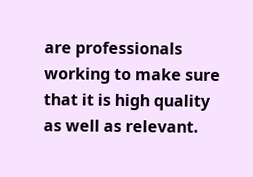are professionals working to make sure that it is high quality as well as relevant.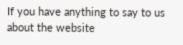If you have anything to say to us about the website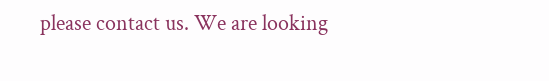please contact us. We are looking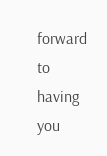forward to having you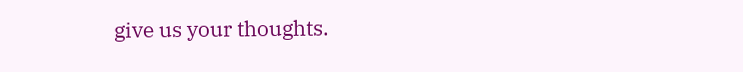give us your thoughts.